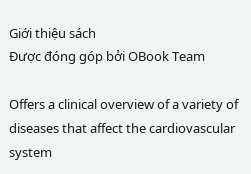Giới thiệu sách
Được đóng góp bởi OBook Team

Offers a clinical overview of a variety of diseases that affect the cardiovascular system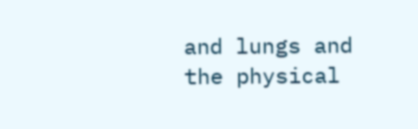and lungs and the physical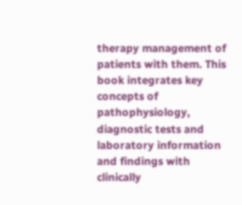therapy management of patients with them. This book integrates key concepts of pathophysiology, diagnostic tests and laboratory information and findings with clinically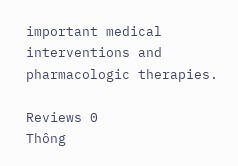important medical interventions and pharmacologic therapies.

Reviews 0
Thông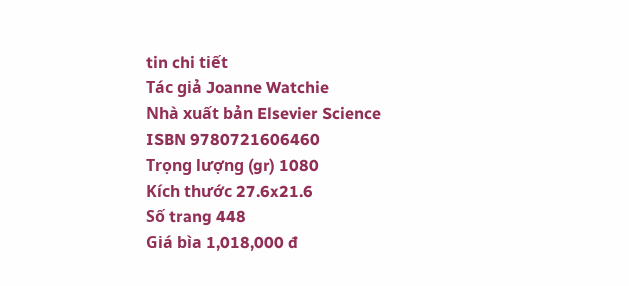tin chi tiết
Tác giả Joanne Watchie
Nhà xuất bản Elsevier Science
ISBN 9780721606460
Trọng lượng (gr) 1080
Kích thước 27.6x21.6
Số trang 448
Giá bìa 1,018,000 đ